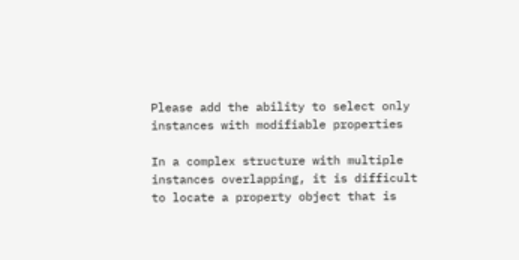Please add the ability to select only instances with modifiable properties

In a complex structure with multiple instances overlapping, it is difficult to locate a property object that is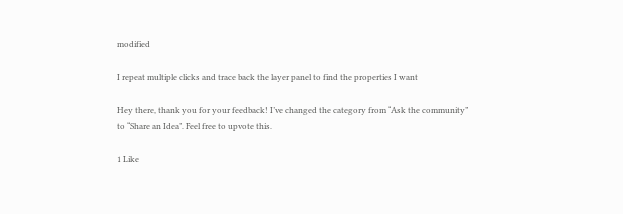modified

I repeat multiple clicks and trace back the layer panel to find the properties I want

Hey there, thank you for your feedback! I’ve changed the category from “Ask the community” to “Share an Idea”. Feel free to upvote this.

1 Like